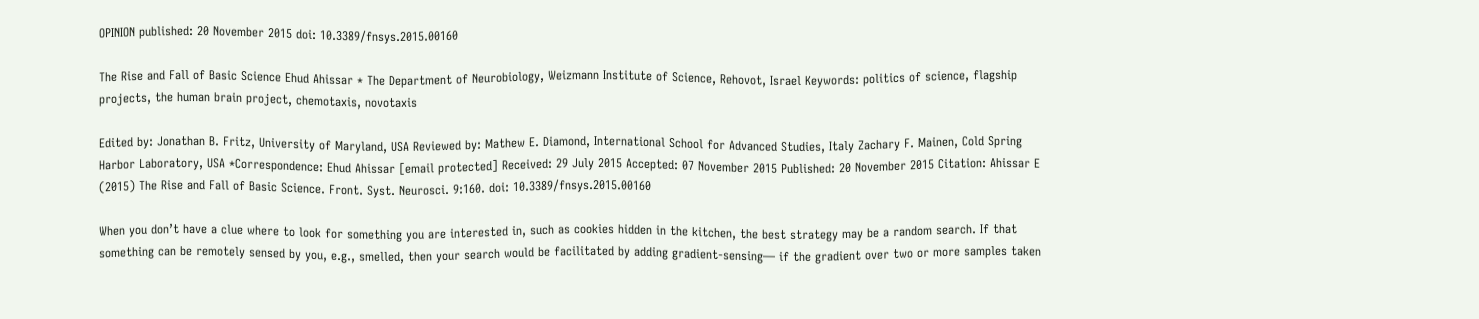OPINION published: 20 November 2015 doi: 10.3389/fnsys.2015.00160

The Rise and Fall of Basic Science Ehud Ahissar * The Department of Neurobiology, Weizmann Institute of Science, Rehovot, Israel Keywords: politics of science, flagship projects, the human brain project, chemotaxis, novotaxis

Edited by: Jonathan B. Fritz, University of Maryland, USA Reviewed by: Mathew E. Diamond, International School for Advanced Studies, Italy Zachary F. Mainen, Cold Spring Harbor Laboratory, USA *Correspondence: Ehud Ahissar [email protected] Received: 29 July 2015 Accepted: 07 November 2015 Published: 20 November 2015 Citation: Ahissar E (2015) The Rise and Fall of Basic Science. Front. Syst. Neurosci. 9:160. doi: 10.3389/fnsys.2015.00160

When you don’t have a clue where to look for something you are interested in, such as cookies hidden in the kitchen, the best strategy may be a random search. If that something can be remotely sensed by you, e.g., smelled, then your search would be facilitated by adding gradient-sensing— if the gradient over two or more samples taken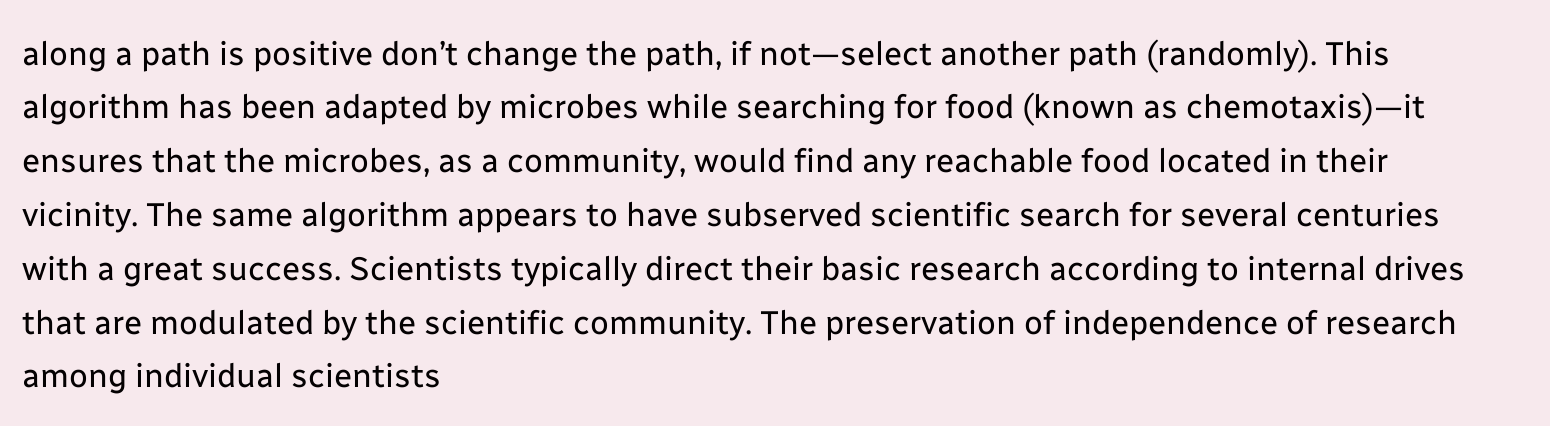along a path is positive don’t change the path, if not—select another path (randomly). This algorithm has been adapted by microbes while searching for food (known as chemotaxis)—it ensures that the microbes, as a community, would find any reachable food located in their vicinity. The same algorithm appears to have subserved scientific search for several centuries with a great success. Scientists typically direct their basic research according to internal drives that are modulated by the scientific community. The preservation of independence of research among individual scientists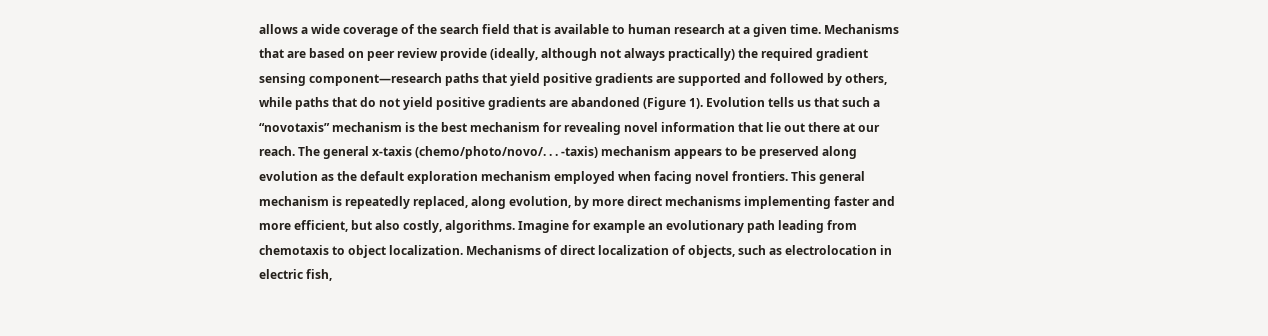allows a wide coverage of the search field that is available to human research at a given time. Mechanisms that are based on peer review provide (ideally, although not always practically) the required gradient sensing component—research paths that yield positive gradients are supported and followed by others, while paths that do not yield positive gradients are abandoned (Figure 1). Evolution tells us that such a “novotaxis” mechanism is the best mechanism for revealing novel information that lie out there at our reach. The general x-taxis (chemo/photo/novo/. . . -taxis) mechanism appears to be preserved along evolution as the default exploration mechanism employed when facing novel frontiers. This general mechanism is repeatedly replaced, along evolution, by more direct mechanisms implementing faster and more efficient, but also costly, algorithms. Imagine for example an evolutionary path leading from chemotaxis to object localization. Mechanisms of direct localization of objects, such as electrolocation in electric fish,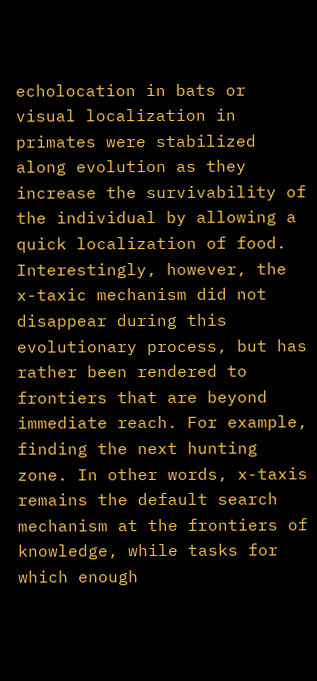echolocation in bats or visual localization in primates were stabilized along evolution as they increase the survivability of the individual by allowing a quick localization of food. Interestingly, however, the x-taxic mechanism did not disappear during this evolutionary process, but has rather been rendered to frontiers that are beyond immediate reach. For example, finding the next hunting zone. In other words, x-taxis remains the default search mechanism at the frontiers of knowledge, while tasks for which enough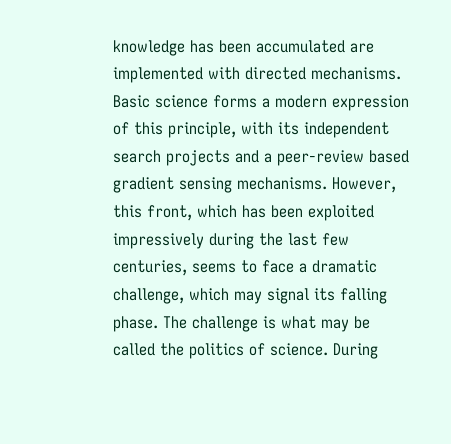knowledge has been accumulated are implemented with directed mechanisms. Basic science forms a modern expression of this principle, with its independent search projects and a peer-review based gradient sensing mechanisms. However, this front, which has been exploited impressively during the last few centuries, seems to face a dramatic challenge, which may signal its falling phase. The challenge is what may be called the politics of science. During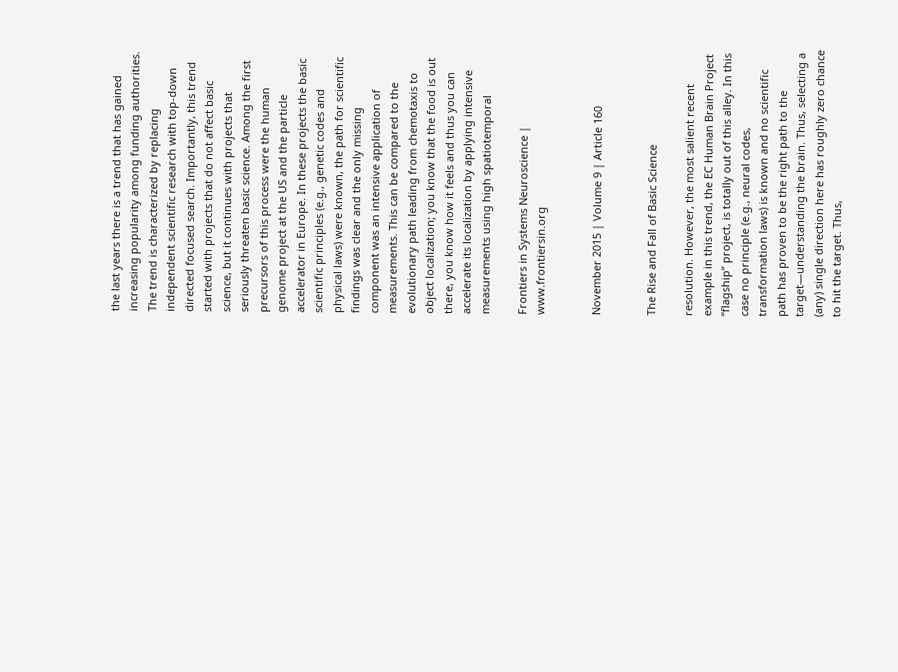the last years there is a trend that has gained increasing popularity among funding authorities. The trend is characterized by replacing independent scientific research with top-down directed focused search. Importantly, this trend started with projects that do not affect basic science, but it continues with projects that seriously threaten basic science. Among the first precursors of this process were the human genome project at the US and the particle accelerator in Europe. In these projects the basic scientific principles (e.g., genetic codes and physical laws) were known, the path for scientific findings was clear and the only missing component was an intensive application of measurements. This can be compared to the evolutionary path leading from chemotaxis to object localization; you know that the food is out there, you know how it feels and thus you can accelerate its localization by applying intensive measurements using high spatiotemporal

Frontiers in Systems Neuroscience | www.frontiersin.org


November 2015 | Volume 9 | Article 160


The Rise and Fall of Basic Science

resolution. However, the most salient recent example in this trend, the EC Human Brain Project “flagship” project, is totally out of this alley. In this case no principle (e.g., neural codes, transformation laws) is known and no scientific path has proven to be the right path to the target—understanding the brain. Thus, selecting a (any) single direction here has roughly zero chance to hit the target. Thus,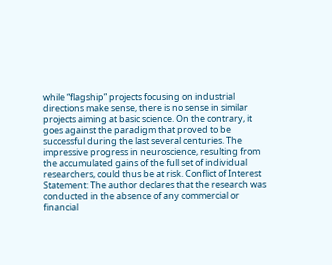while “flagship” projects focusing on industrial directions make sense, there is no sense in similar projects aiming at basic science. On the contrary, it goes against the paradigm that proved to be successful during the last several centuries. The impressive progress in neuroscience, resulting from the accumulated gains of the full set of individual researchers, could thus be at risk. Conflict of Interest Statement: The author declares that the research was conducted in the absence of any commercial or financial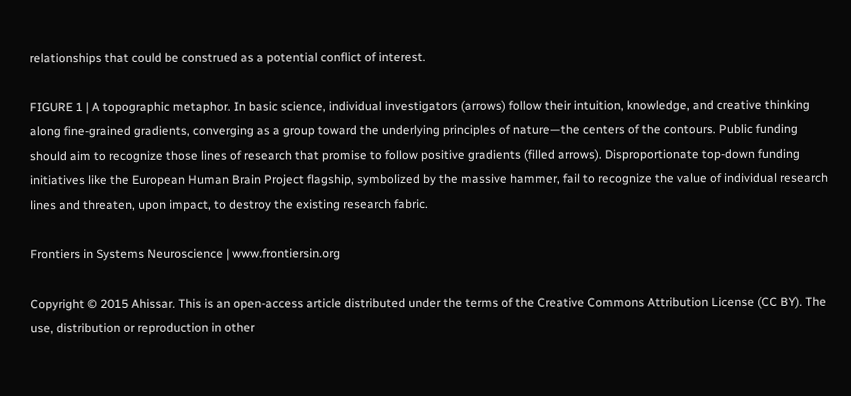relationships that could be construed as a potential conflict of interest.

FIGURE 1 | A topographic metaphor. In basic science, individual investigators (arrows) follow their intuition, knowledge, and creative thinking along fine-grained gradients, converging as a group toward the underlying principles of nature—the centers of the contours. Public funding should aim to recognize those lines of research that promise to follow positive gradients (filled arrows). Disproportionate top-down funding initiatives like the European Human Brain Project flagship, symbolized by the massive hammer, fail to recognize the value of individual research lines and threaten, upon impact, to destroy the existing research fabric.

Frontiers in Systems Neuroscience | www.frontiersin.org

Copyright © 2015 Ahissar. This is an open-access article distributed under the terms of the Creative Commons Attribution License (CC BY). The use, distribution or reproduction in other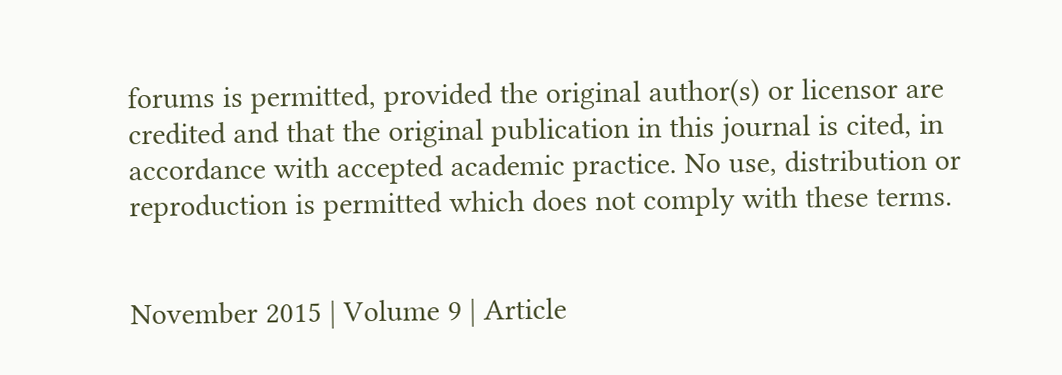forums is permitted, provided the original author(s) or licensor are credited and that the original publication in this journal is cited, in accordance with accepted academic practice. No use, distribution or reproduction is permitted which does not comply with these terms.


November 2015 | Volume 9 | Article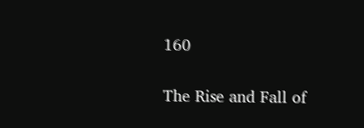160

The Rise and Fall of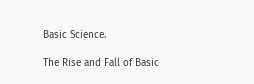Basic Science.

The Rise and Fall of Basic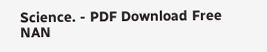Science. - PDF Download Free
NAN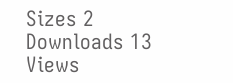Sizes 2 Downloads 13 Views